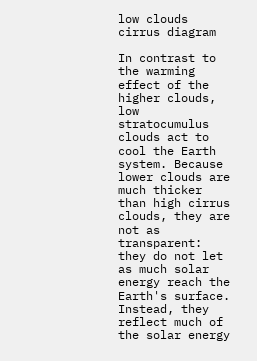low clouds
cirrus diagram

In contrast to the warming effect of the higher clouds, low stratocumulus clouds act to cool the Earth system. Because lower clouds are much thicker than high cirrus clouds, they are not as transparent: they do not let as much solar energy reach the Earth's surface. Instead, they reflect much of the solar energy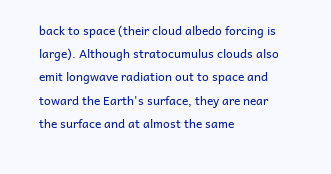back to space (their cloud albedo forcing is large). Although stratocumulus clouds also emit longwave radiation out to space and toward the Earth's surface, they are near the surface and at almost the same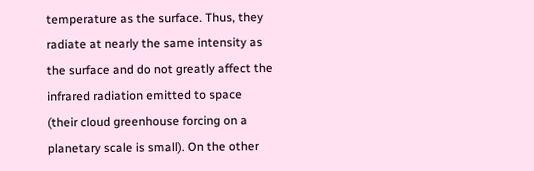temperature as the surface. Thus, they radiate at nearly the same intensity as the surface and do not greatly affect the infrared radiation emitted to space (their cloud greenhouse forcing on a planetary scale is small). On the other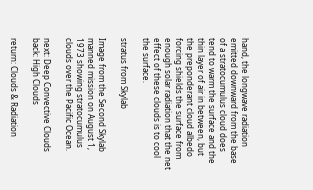hand, the longwave radiation emitted downward from the base of a stratocumulus cloud does tend to warm the surface and the thin layer of air in between, but the preponderant cloud albedo forcing shields the surface from enough solar radiation that the net effect of these clouds is to cool the surface.

stratus from Skylab

Image from the Second Skylab manned mission on August 1, 1973 showing stratocumulus clouds over the Pacific Ocean.

next: Deep Convective Clouds
back: High Clouds

return: Clouds & Radiation